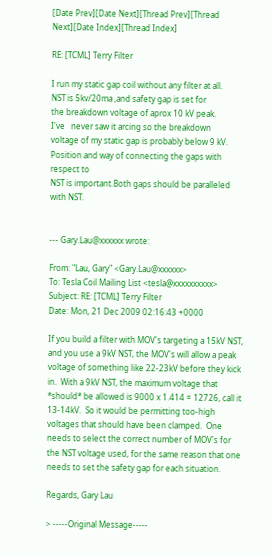[Date Prev][Date Next][Thread Prev][Thread Next][Date Index][Thread Index]

RE: [TCML] Terry Filter

I run my static gap coil without any filter at all.
NST is 5kv/20ma ,and safety gap is set for
the breakdown voltage of aprox 10 kV peak.
I've   never saw it arcing so the breakdown
voltage of my static gap is probably below 9 kV.
Position and way of connecting the gaps with respect to
NST is important.Both gaps should be paralleled with NST.


--- Gary.Lau@xxxxxx wrote:

From: "Lau, Gary" <Gary.Lau@xxxxxx>
To: Tesla Coil Mailing List <tesla@xxxxxxxxxx>
Subject: RE: [TCML] Terry Filter
Date: Mon, 21 Dec 2009 02:16:43 +0000

If you build a filter with MOV's targeting a 15kV NST, and you use a 9kV NST, the MOV's will allow a peak voltage of something like 22-23kV before they kick in.  With a 9kV NST, the maximum voltage that *should* be allowed is 9000 x 1.414 = 12726, call it 13-14kV.  So it would be permitting too-high voltages that should have been clamped.  One needs to select the correct number of MOV's for the NST voltage used, for the same reason that one needs to set the safety gap for each situation.

Regards, Gary Lau

> -----Original Message-----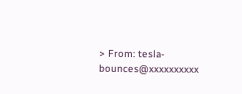> From: tesla-bounces@xxxxxxxxxx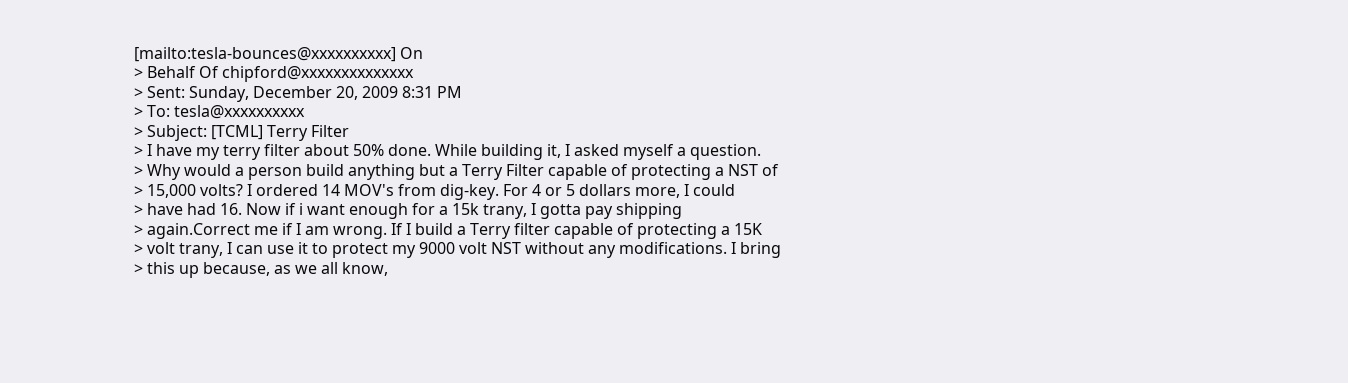[mailto:tesla-bounces@xxxxxxxxxx] On
> Behalf Of chipford@xxxxxxxxxxxxxx
> Sent: Sunday, December 20, 2009 8:31 PM
> To: tesla@xxxxxxxxxx
> Subject: [TCML] Terry Filter
> I have my terry filter about 50% done. While building it, I asked myself a question.
> Why would a person build anything but a Terry Filter capable of protecting a NST of
> 15,000 volts? I ordered 14 MOV's from dig-key. For 4 or 5 dollars more, I could
> have had 16. Now if i want enough for a 15k trany, I gotta pay shipping
> again.Correct me if I am wrong. If I build a Terry filter capable of protecting a 15K
> volt trany, I can use it to protect my 9000 volt NST without any modifications. I bring
> this up because, as we all know,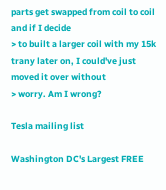parts get swapped from coil to coil and if I decide
> to built a larger coil with my 15k trany later on, I could've just moved it over without
> worry. Am I wrong?

Tesla mailing list

Washington DC's Largest FREE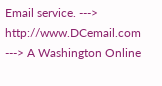Email service. ---> http://www.DCemail.com ---> A Washington Online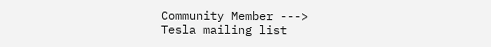Community Member --->
Tesla mailing list